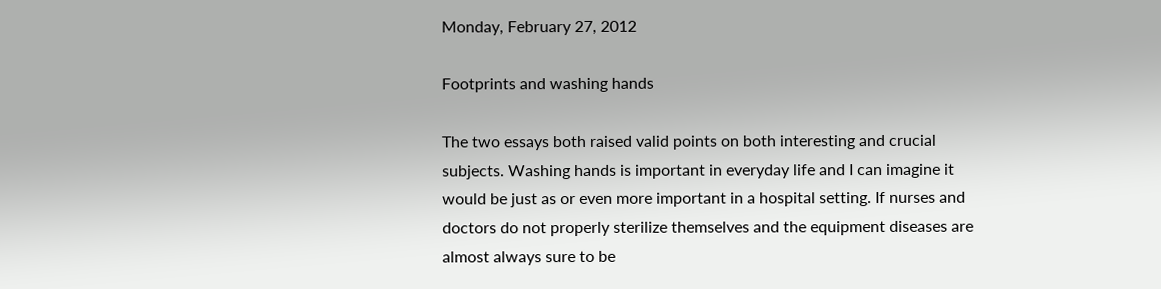Monday, February 27, 2012

Footprints and washing hands

The two essays both raised valid points on both interesting and crucial subjects. Washing hands is important in everyday life and I can imagine it would be just as or even more important in a hospital setting. If nurses and doctors do not properly sterilize themselves and the equipment diseases are almost always sure to be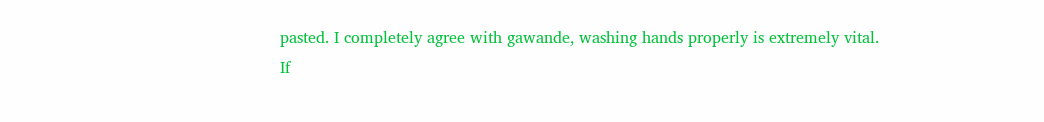pasted. I completely agree with gawande, washing hands properly is extremely vital.
If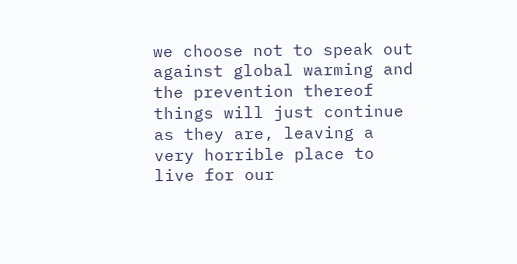we choose not to speak out against global warming and the prevention thereof things will just continue as they are, leaving a very horrible place to live for our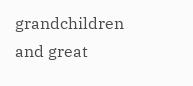grandchildren and great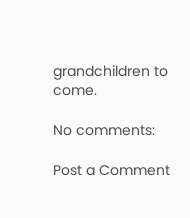grandchildren to come.

No comments:

Post a Comment